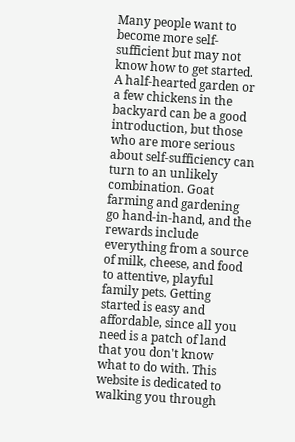Many people want to become more self-sufficient but may not know how to get started. A half-hearted garden or a few chickens in the backyard can be a good introduction, but those who are more serious about self-sufficiency can turn to an unlikely combination. Goat farming and gardening go hand-in-hand, and the rewards include everything from a source of milk, cheese, and food to attentive, playful family pets. Getting started is easy and affordable, since all you need is a patch of land that you don't know what to do with. This website is dedicated to walking you through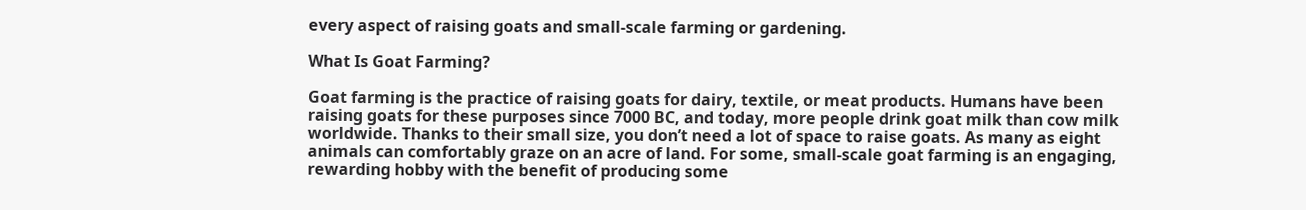every aspect of raising goats and small-scale farming or gardening.

What Is Goat Farming?

Goat farming is the practice of raising goats for dairy, textile, or meat products. Humans have been raising goats for these purposes since 7000 BC, and today, more people drink goat milk than cow milk worldwide. Thanks to their small size, you don’t need a lot of space to raise goats. As many as eight animals can comfortably graze on an acre of land. For some, small-scale goat farming is an engaging, rewarding hobby with the benefit of producing some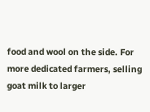food and wool on the side. For more dedicated farmers, selling goat milk to larger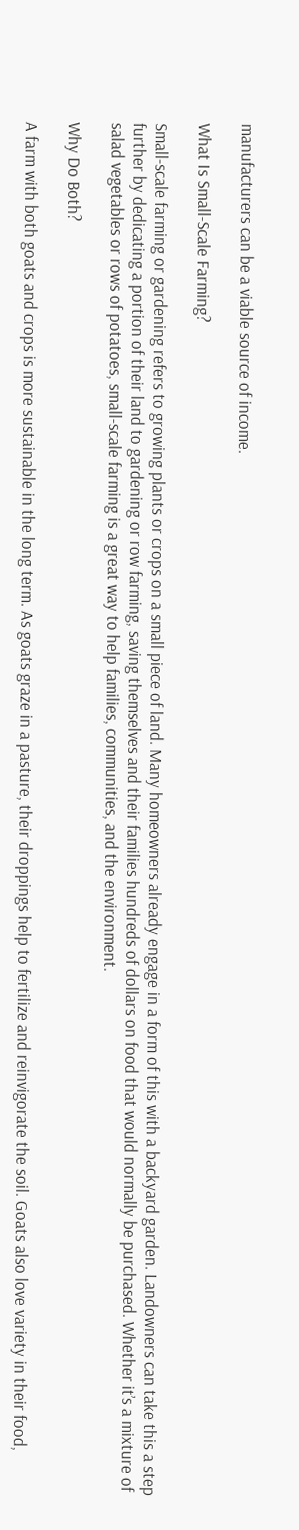manufacturers can be a viable source of income.

What Is Small-Scale Farming?

Small-scale farming or gardening refers to growing plants or crops on a small piece of land. Many homeowners already engage in a form of this with a backyard garden. Landowners can take this a step further by dedicating a portion of their land to gardening or row farming, saving themselves and their families hundreds of dollars on food that would normally be purchased. Whether it’s a mixture of salad vegetables or rows of potatoes, small-scale farming is a great way to help families, communities, and the environment.

Why Do Both?

A farm with both goats and crops is more sustainable in the long term. As goats graze in a pasture, their droppings help to fertilize and reinvigorate the soil. Goats also love variety in their food,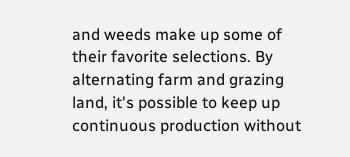and weeds make up some of their favorite selections. By alternating farm and grazing land, it's possible to keep up continuous production without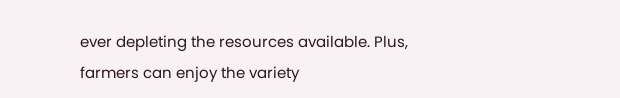ever depleting the resources available. Plus, farmers can enjoy the variety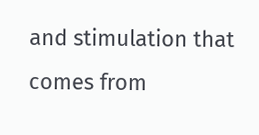and stimulation that comes from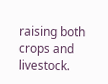raising both crops and livestock.